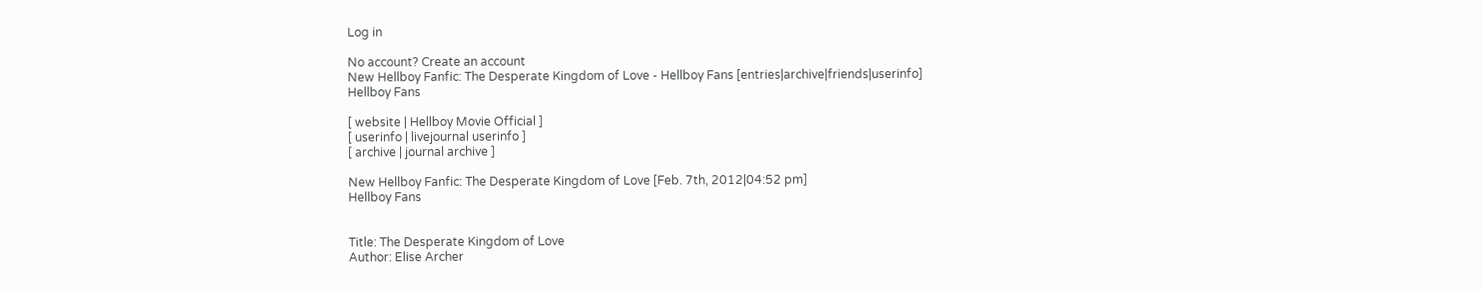Log in

No account? Create an account
New Hellboy Fanfic: The Desperate Kingdom of Love - Hellboy Fans [entries|archive|friends|userinfo]
Hellboy Fans

[ website | Hellboy Movie Official ]
[ userinfo | livejournal userinfo ]
[ archive | journal archive ]

New Hellboy Fanfic: The Desperate Kingdom of Love [Feb. 7th, 2012|04:52 pm]
Hellboy Fans


Title: The Desperate Kingdom of Love
Author: Elise Archer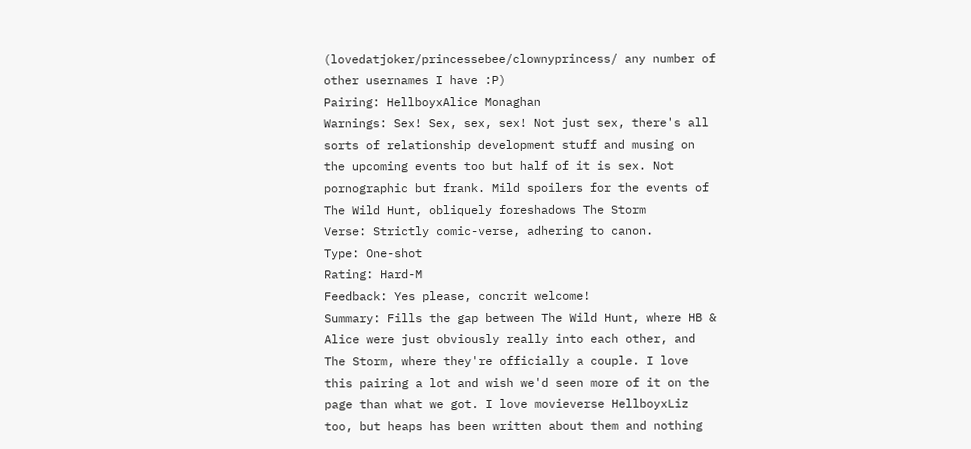(lovedatjoker/princessebee/clownyprincess/ any number of other usernames I have :P)
Pairing: HellboyxAlice Monaghan
Warnings: Sex! Sex, sex, sex! Not just sex, there's all sorts of relationship development stuff and musing on the upcoming events too but half of it is sex. Not pornographic but frank. Mild spoilers for the events of The Wild Hunt, obliquely foreshadows The Storm
Verse: Strictly comic-verse, adhering to canon.
Type: One-shot
Rating: Hard-M
Feedback: Yes please, concrit welcome!
Summary: Fills the gap between The Wild Hunt, where HB & Alice were just obviously really into each other, and The Storm, where they're officially a couple. I love this pairing a lot and wish we'd seen more of it on the page than what we got. I love movieverse HellboyxLiz too, but heaps has been written about them and nothing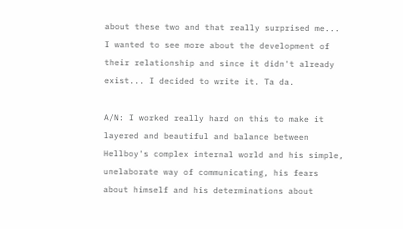about these two and that really surprised me... I wanted to see more about the development of their relationship and since it didn't already exist... I decided to write it. Ta da.

A/N: I worked really hard on this to make it layered and beautiful and balance between Hellboy's complex internal world and his simple, unelaborate way of communicating, his fears about himself and his determinations about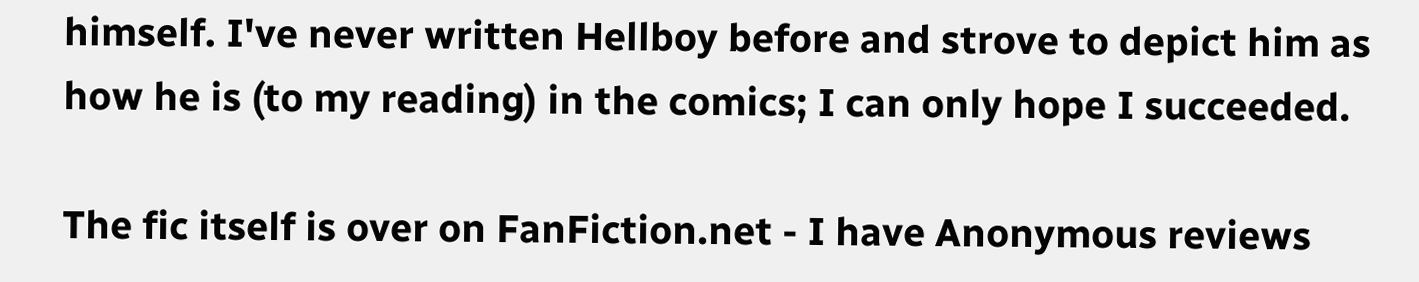himself. I've never written Hellboy before and strove to depict him as how he is (to my reading) in the comics; I can only hope I succeeded.

The fic itself is over on FanFiction.net - I have Anonymous reviews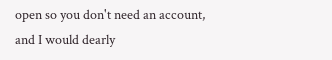open so you don't need an account, and I would dearly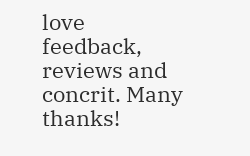love feedback, reviews and concrit. Many thanks!